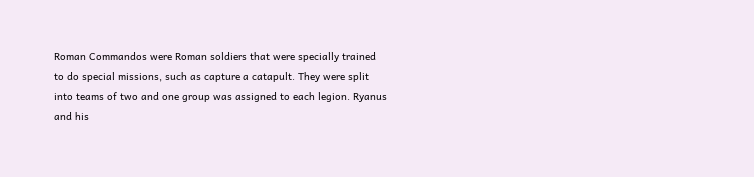Roman Commandos were Roman soldiers that were specially trained to do special missions, such as capture a catapult. They were split into teams of two and one group was assigned to each legion. Ryanus and his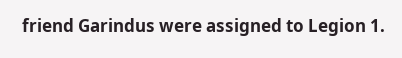friend Garindus were assigned to Legion 1.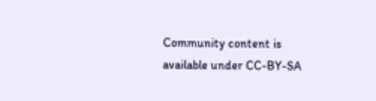Community content is available under CC-BY-SA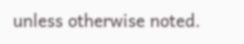unless otherwise noted.